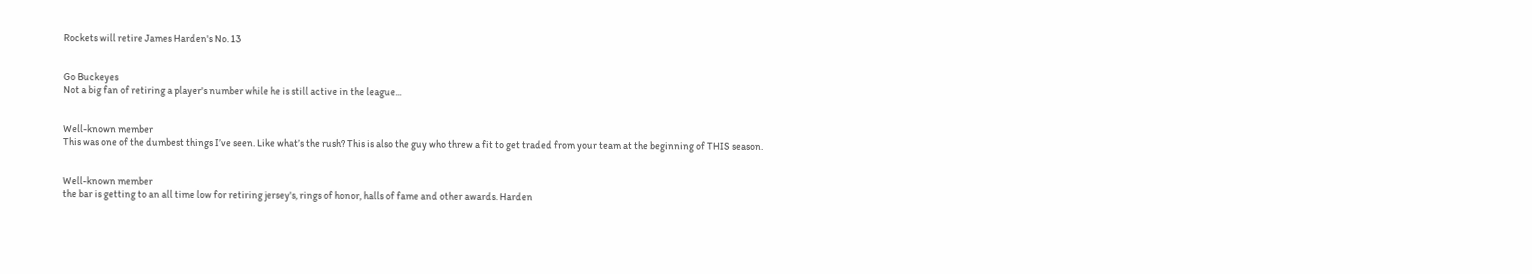Rockets will retire James Harden's No. 13


Go Buckeyes
Not a big fan of retiring a player's number while he is still active in the league...


Well-known member
This was one of the dumbest things I’ve seen. Like what’s the rush? This is also the guy who threw a fit to get traded from your team at the beginning of THIS season.


Well-known member
the bar is getting to an all time low for retiring jersey's, rings of honor, halls of fame and other awards. Harden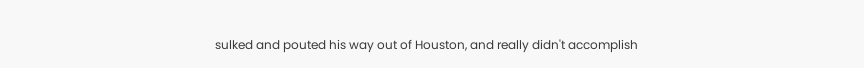sulked and pouted his way out of Houston, and really didn't accomplish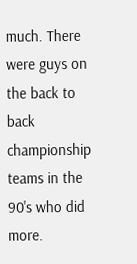much. There were guys on the back to back championship teams in the 90's who did more.